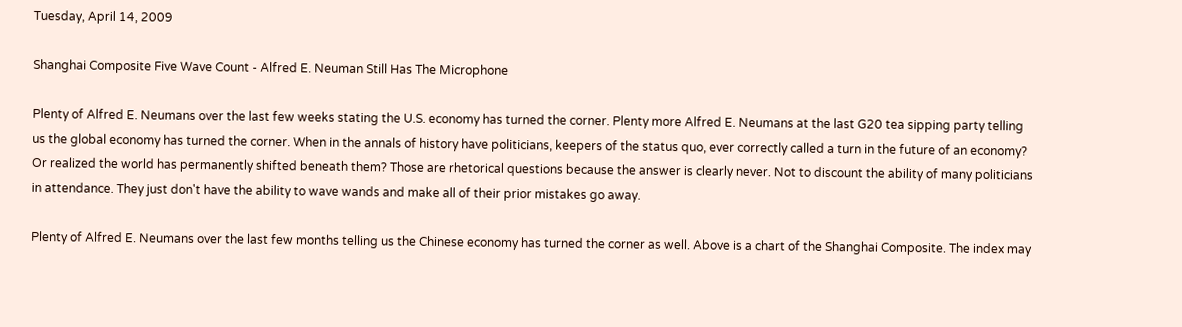Tuesday, April 14, 2009

Shanghai Composite Five Wave Count - Alfred E. Neuman Still Has The Microphone

Plenty of Alfred E. Neumans over the last few weeks stating the U.S. economy has turned the corner. Plenty more Alfred E. Neumans at the last G20 tea sipping party telling us the global economy has turned the corner. When in the annals of history have politicians, keepers of the status quo, ever correctly called a turn in the future of an economy? Or realized the world has permanently shifted beneath them? Those are rhetorical questions because the answer is clearly never. Not to discount the ability of many politicians in attendance. They just don't have the ability to wave wands and make all of their prior mistakes go away.

Plenty of Alfred E. Neumans over the last few months telling us the Chinese economy has turned the corner as well. Above is a chart of the Shanghai Composite. The index may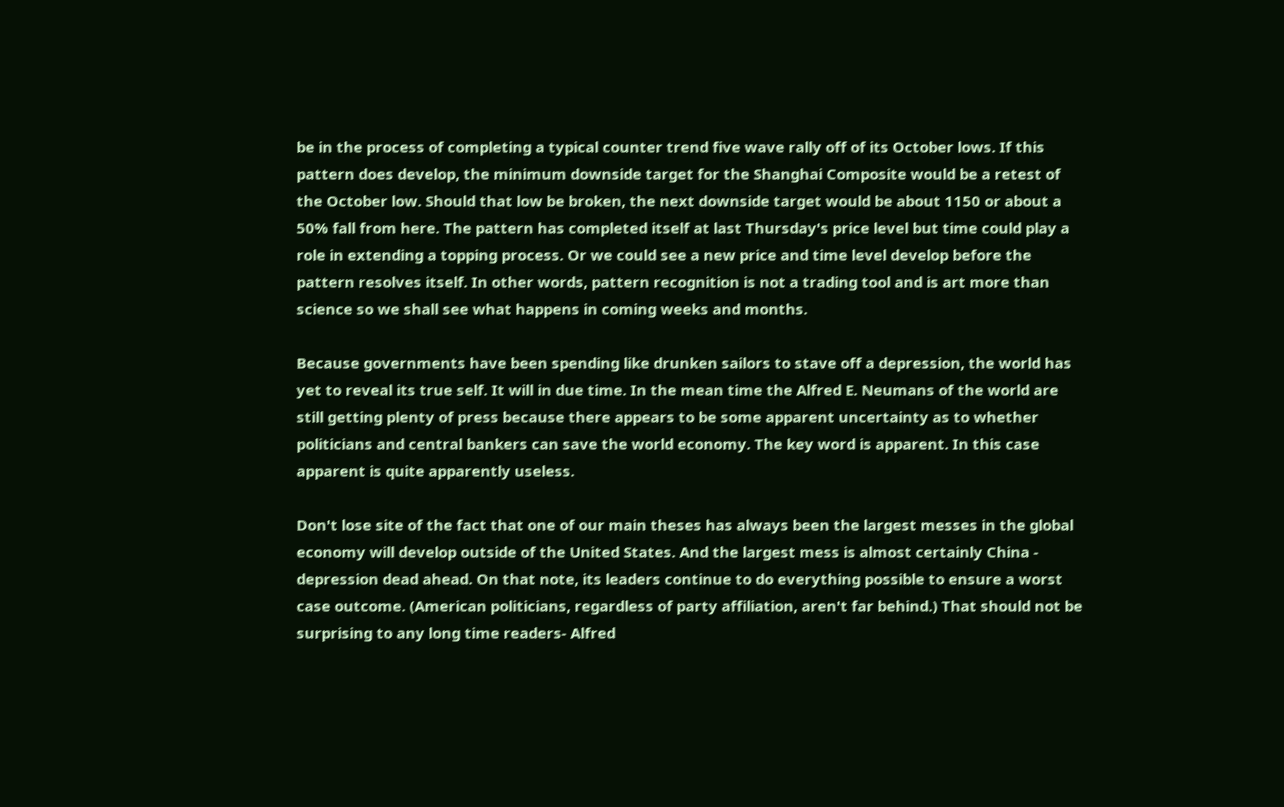be in the process of completing a typical counter trend five wave rally off of its October lows. If this pattern does develop, the minimum downside target for the Shanghai Composite would be a retest of the October low. Should that low be broken, the next downside target would be about 1150 or about a 50% fall from here. The pattern has completed itself at last Thursday's price level but time could play a role in extending a topping process. Or we could see a new price and time level develop before the pattern resolves itself. In other words, pattern recognition is not a trading tool and is art more than science so we shall see what happens in coming weeks and months.

Because governments have been spending like drunken sailors to stave off a depression, the world has yet to reveal its true self. It will in due time. In the mean time the Alfred E. Neumans of the world are still getting plenty of press because there appears to be some apparent uncertainty as to whether politicians and central bankers can save the world economy. The key word is apparent. In this case apparent is quite apparently useless.

Don't lose site of the fact that one of our main theses has always been the largest messes in the global economy will develop outside of the United States. And the largest mess is almost certainly China - depression dead ahead. On that note, its leaders continue to do everything possible to ensure a worst case outcome. (American politicians, regardless of party affiliation, aren't far behind.) That should not be surprising to any long time readers- Alfred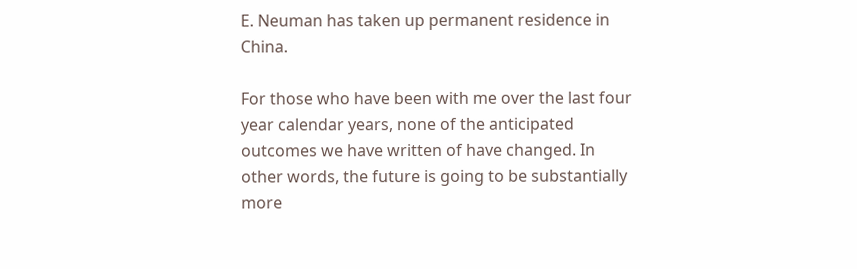E. Neuman has taken up permanent residence in China.

For those who have been with me over the last four year calendar years, none of the anticipated outcomes we have written of have changed. In other words, the future is going to be substantially more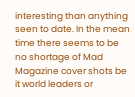interesting than anything seen to date. In the mean time there seems to be no shortage of Mad Magazine cover shots be it world leaders or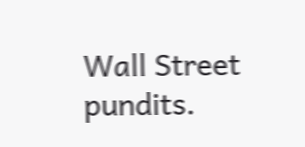Wall Street pundits.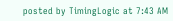posted by TimingLogic at 7:43 AM